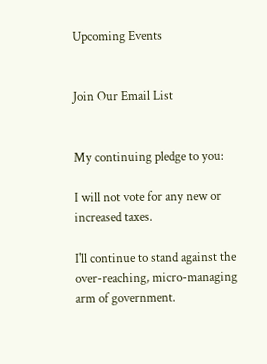Upcoming Events


Join Our Email List


My continuing pledge to you:

I will not vote for any new or increased taxes.

I'll continue to stand against the over-reaching, micro-managing arm of government.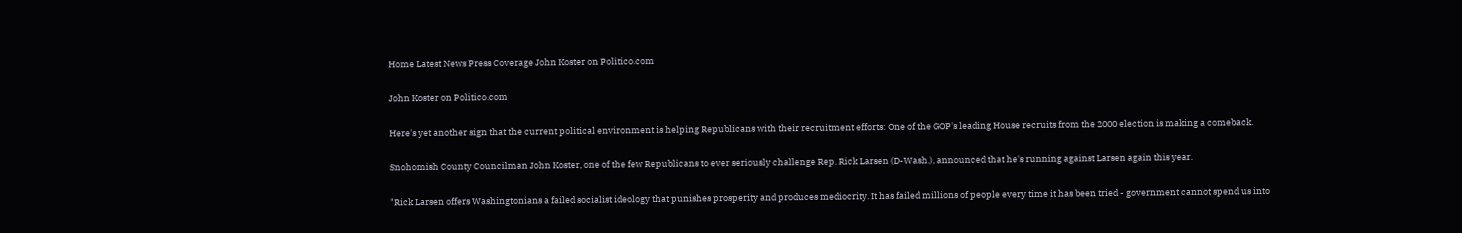Home Latest News Press Coverage John Koster on Politico.com

John Koster on Politico.com

Here's yet another sign that the current political environment is helping Republicans with their recruitment efforts: One of the GOP's leading House recruits from the 2000 election is making a comeback.

Snohomish County Councilman John Koster, one of the few Republicans to ever seriously challenge Rep. Rick Larsen (D-Wash.), announced that he's running against Larsen again this year.

"Rick Larsen offers Washingtonians a failed socialist ideology that punishes prosperity and produces mediocrity. It has failed millions of people every time it has been tried - government cannot spend us into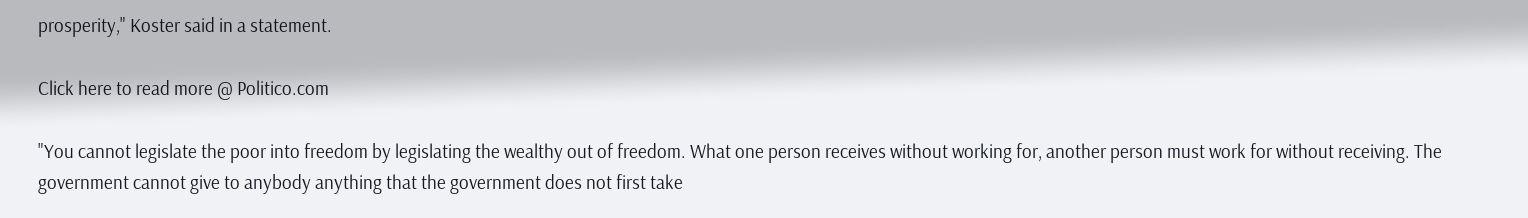prosperity," Koster said in a statement.

Click here to read more @ Politico.com

"You cannot legislate the poor into freedom by legislating the wealthy out of freedom. What one person receives without working for, another person must work for without receiving. The government cannot give to anybody anything that the government does not first take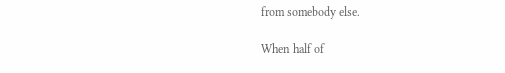from somebody else.

When half of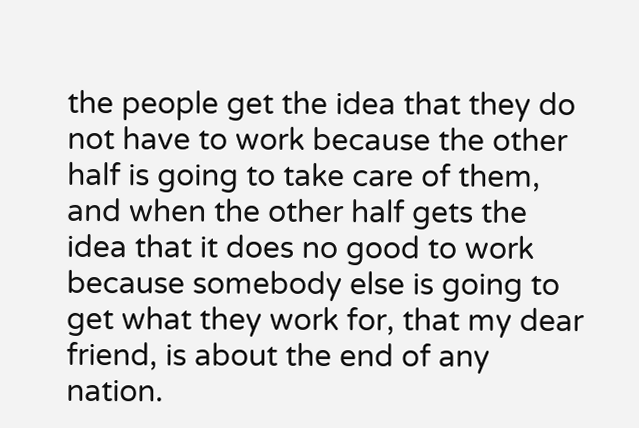the people get the idea that they do not have to work because the other half is going to take care of them, and when the other half gets the idea that it does no good to work because somebody else is going to get what they work for, that my dear friend, is about the end of any nation.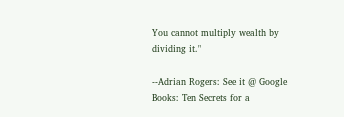You cannot multiply wealth by dividing it."

--Adrian Rogers: See it @ Google Books: Ten Secrets for a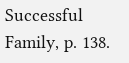Successful Family, p. 138.